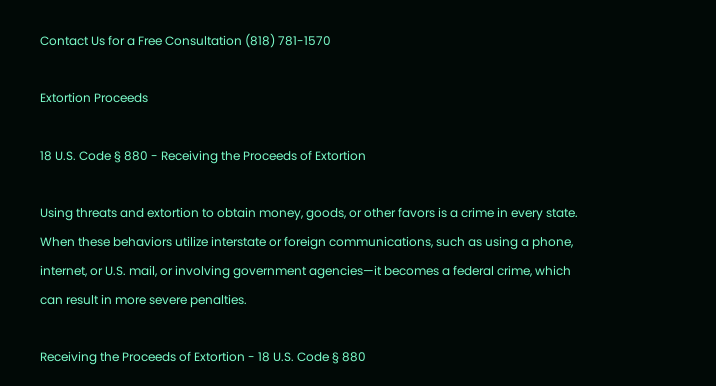Contact Us for a Free Consultation (818) 781-1570

Extortion Proceeds

18 U.S. Code § 880 - Receiving the Proceeds of Extortion

Using threats and extortion to obtain money, goods, or other favors is a crime in every state. When these behaviors utilize interstate or foreign communications, such as using a phone, internet, or U.S. mail, or involving government agencies—it becomes a federal crime, which can result in more severe penalties.

Receiving the Proceeds of Extortion - 18 U.S. Code § 880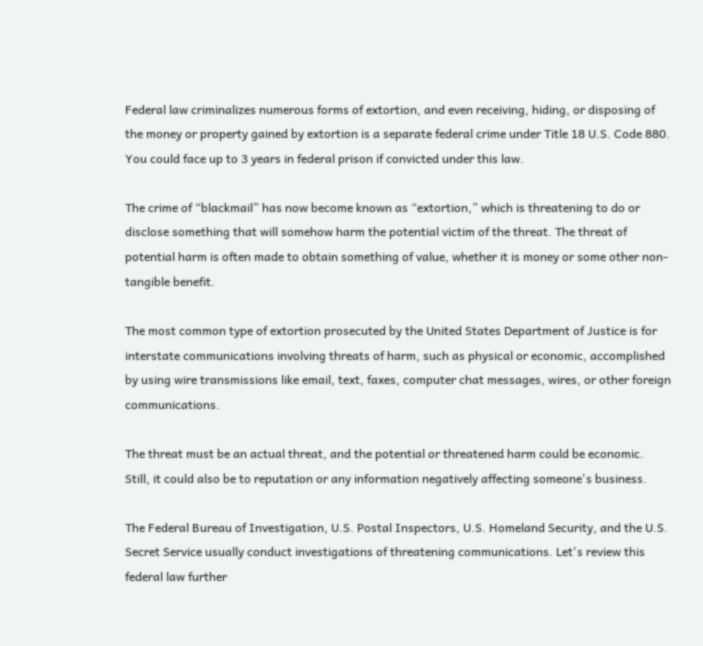Federal law criminalizes numerous forms of extortion, and even receiving, hiding, or disposing of the money or property gained by extortion is a separate federal crime under Title 18 U.S. Code 880. You could face up to 3 years in federal prison if convicted under this law.

The crime of “blackmail” has now become known as “extortion,” which is threatening to do or disclose something that will somehow harm the potential victim of the threat. The threat of potential harm is often made to obtain something of value, whether it is money or some other non-tangible benefit.

The most common type of extortion prosecuted by the United States Department of Justice is for interstate communications involving threats of harm, such as physical or economic, accomplished by using wire transmissions like email, text, faxes, computer chat messages, wires, or other foreign communications.

The threat must be an actual threat, and the potential or threatened harm could be economic. Still, it could also be to reputation or any information negatively affecting someone's business.

The Federal Bureau of Investigation, U.S. Postal Inspectors, U.S. Homeland Security, and the U.S. Secret Service usually conduct investigations of threatening communications. Let's review this federal law further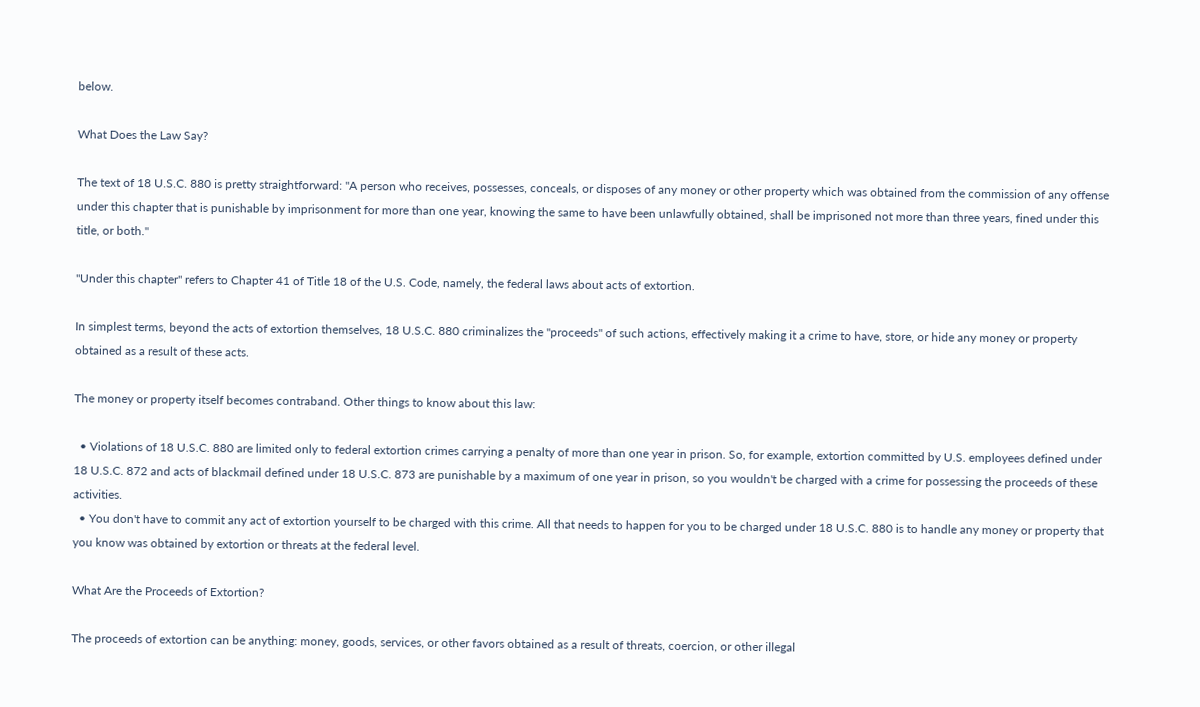below.

What Does the Law Say?

The text of 18 U.S.C. 880 is pretty straightforward: "A person who receives, possesses, conceals, or disposes of any money or other property which was obtained from the commission of any offense under this chapter that is punishable by imprisonment for more than one year, knowing the same to have been unlawfully obtained, shall be imprisoned not more than three years, fined under this title, or both."

"Under this chapter" refers to Chapter 41 of Title 18 of the U.S. Code, namely, the federal laws about acts of extortion.

In simplest terms, beyond the acts of extortion themselves, 18 U.S.C. 880 criminalizes the "proceeds" of such actions, effectively making it a crime to have, store, or hide any money or property obtained as a result of these acts.

The money or property itself becomes contraband. Other things to know about this law:

  • Violations of 18 U.S.C. 880 are limited only to federal extortion crimes carrying a penalty of more than one year in prison. So, for example, extortion committed by U.S. employees defined under 18 U.S.C. 872 and acts of blackmail defined under 18 U.S.C. 873 are punishable by a maximum of one year in prison, so you wouldn't be charged with a crime for possessing the proceeds of these activities.
  • You don't have to commit any act of extortion yourself to be charged with this crime. All that needs to happen for you to be charged under 18 U.S.C. 880 is to handle any money or property that you know was obtained by extortion or threats at the federal level.

What Are the Proceeds of Extortion?

The proceeds of extortion can be anything: money, goods, services, or other favors obtained as a result of threats, coercion, or other illegal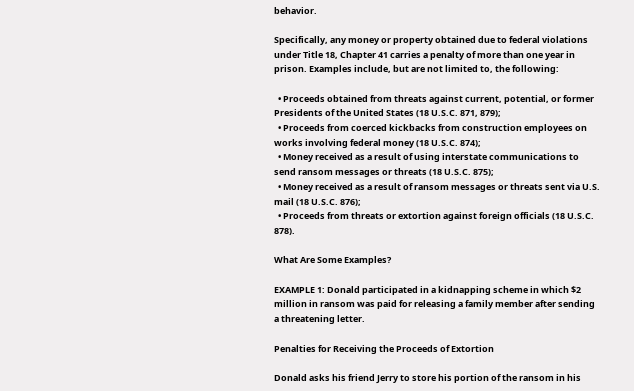behavior.

Specifically, any money or property obtained due to federal violations under Title 18, Chapter 41 carries a penalty of more than one year in prison. Examples include, but are not limited to, the following:

  • Proceeds obtained from threats against current, potential, or former Presidents of the United States (18 U.S.C. 871, 879);
  • Proceeds from coerced kickbacks from construction employees on works involving federal money (18 U.S.C. 874);
  • Money received as a result of using interstate communications to send ransom messages or threats (18 U.S.C. 875);
  • Money received as a result of ransom messages or threats sent via U.S. mail (18 U.S.C. 876);
  • Proceeds from threats or extortion against foreign officials (18 U.S.C. 878).

What Are Some Examples?

EXAMPLE 1: Donald participated in a kidnapping scheme in which $2 million in ransom was paid for releasing a family member after sending a threatening letter.

Penalties for Receiving the Proceeds of Extortion

Donald asks his friend Jerry to store his portion of the ransom in his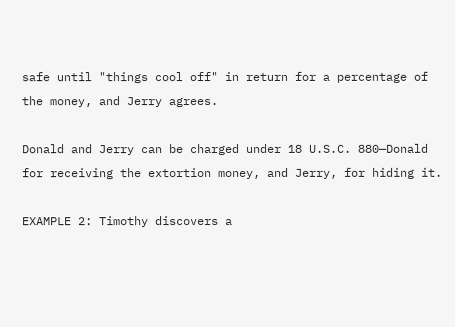safe until "things cool off" in return for a percentage of the money, and Jerry agrees.

Donald and Jerry can be charged under 18 U.S.C. 880—Donald for receiving the extortion money, and Jerry, for hiding it.

EXAMPLE 2: Timothy discovers a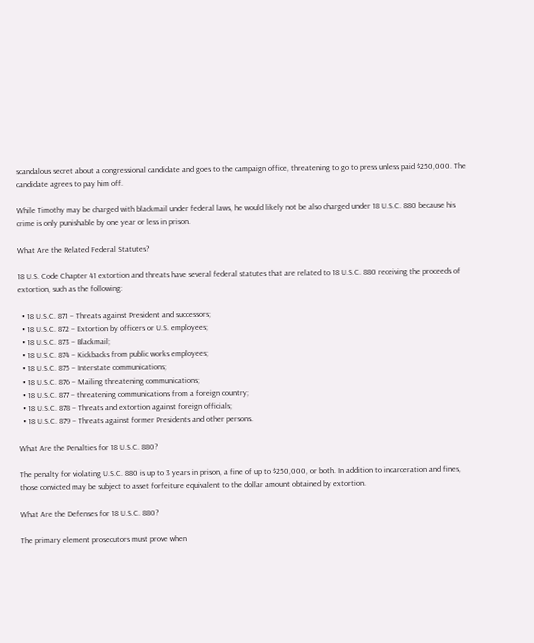scandalous secret about a congressional candidate and goes to the campaign office, threatening to go to press unless paid $250,000. The candidate agrees to pay him off.

While Timothy may be charged with blackmail under federal laws, he would likely not be also charged under 18 U.S.C. 880 because his crime is only punishable by one year or less in prison.

What Are the Related Federal Statutes?

18 U.S. Code Chapter 41 extortion and threats have several federal statutes that are related to 18 U.S.C. 880 receiving the proceeds of extortion, such as the following:

  • 18 U.S.C. 871 – Threats against President and successors;
  • 18 U.S.C. 872 – Extortion by officers or U.S. employees;
  • 18 U.S.C. 873 – Blackmail;
  • 18 U.S.C. 874 – Kickbacks from public works employees;
  • 18 U.S.C. 875 – Interstate communications;
  • 18 U.S.C. 876 – Mailing threatening communications;
  • 18 U.S.C. 877 – threatening communications from a foreign country;
  • 18 U.S.C. 878 – Threats and extortion against foreign officials;
  • 18 U.S.C. 879 – Threats against former Presidents and other persons.

What Are the Penalties for 18 U.S.C. 880?

The penalty for violating U.S.C. 880 is up to 3 years in prison, a fine of up to $250,000, or both. In addition to incarceration and fines, those convicted may be subject to asset forfeiture equivalent to the dollar amount obtained by extortion.

What Are the Defenses for 18 U.S.C. 880?

The primary element prosecutors must prove when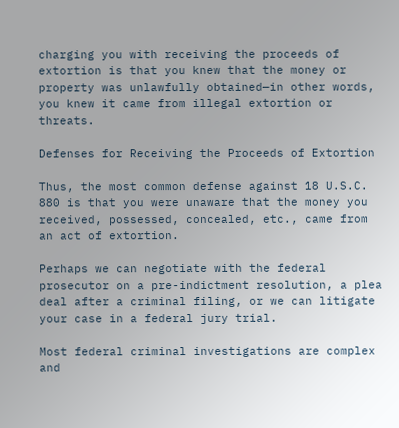charging you with receiving the proceeds of extortion is that you knew that the money or property was unlawfully obtained—in other words, you knew it came from illegal extortion or threats.

Defenses for Receiving the Proceeds of Extortion

Thus, the most common defense against 18 U.S.C. 880 is that you were unaware that the money you received, possessed, concealed, etc., came from an act of extortion.

Perhaps we can negotiate with the federal prosecutor on a pre-indictment resolution, a plea deal after a criminal filing, or we can litigate your case in a federal jury trial.

Most federal criminal investigations are complex and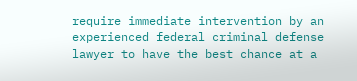require immediate intervention by an experienced federal criminal defense lawyer to have the best chance at a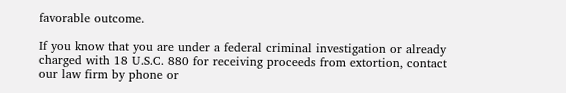favorable outcome.

If you know that you are under a federal criminal investigation or already charged with 18 U.S.C. 880 for receiving proceeds from extortion, contact our law firm by phone or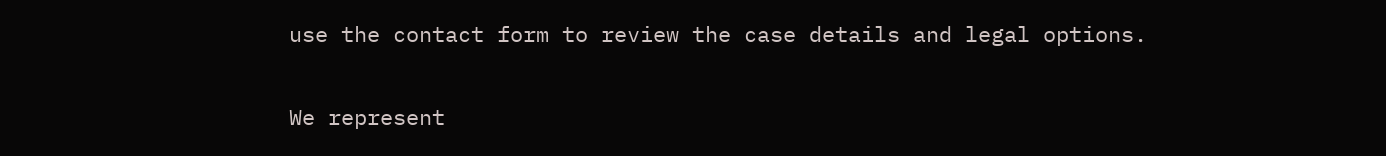use the contact form to review the case details and legal options.

We represent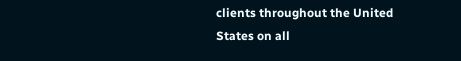clients throughout the United States on all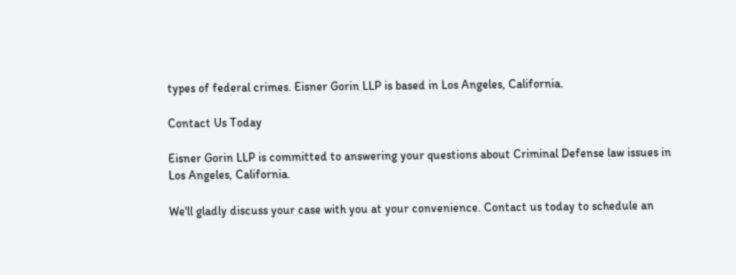types of federal crimes. Eisner Gorin LLP is based in Los Angeles, California.

Contact Us Today

Eisner Gorin LLP is committed to answering your questions about Criminal Defense law issues in Los Angeles, California.

We'll gladly discuss your case with you at your convenience. Contact us today to schedule an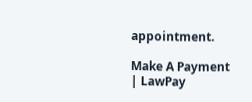appointment.

Make A Payment | LawPay